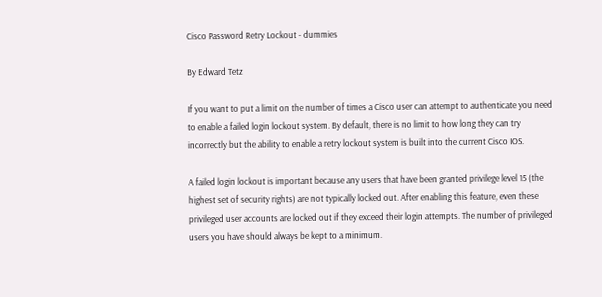Cisco Password Retry Lockout - dummies

By Edward Tetz

If you want to put a limit on the number of times a Cisco user can attempt to authenticate you need to enable a failed login lockout system. By default, there is no limit to how long they can try incorrectly but the ability to enable a retry lockout system is built into the current Cisco IOS.

A failed login lockout is important because any users that have been granted privilege level 15 (the highest set of security rights) are not typically locked out. After enabling this feature, even these privileged user accounts are locked out if they exceed their login attempts. The number of privileged users you have should always be kept to a minimum.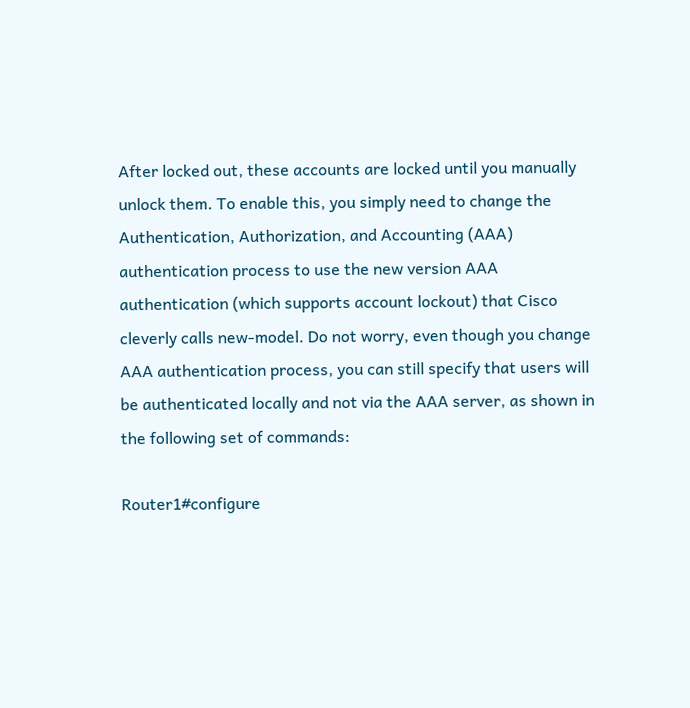After locked out, these accounts are locked until you manually unlock them. To enable this, you simply need to change the Authentication, Authorization, and Accounting (AAA) authentication process to use the new version AAA authentication (which supports account lockout) that Cisco cleverly calls new-model. Do not worry, even though you change AAA authentication process, you can still specify that users will be authenticated locally and not via the AAA server, as shown in the following set of commands:

Router1#configure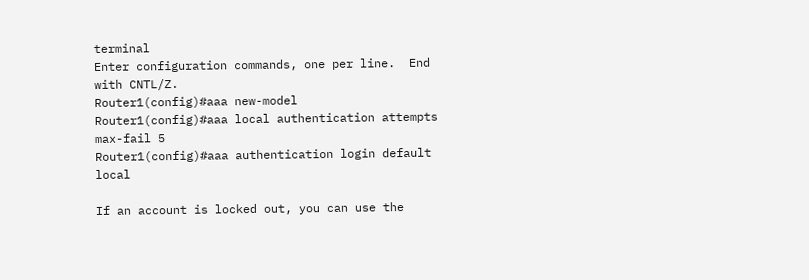terminal
Enter configuration commands, one per line.  End with CNTL/Z.
Router1(config)#aaa new-model
Router1(config)#aaa local authentication attempts max-fail 5
Router1(config)#aaa authentication login default local

If an account is locked out, you can use the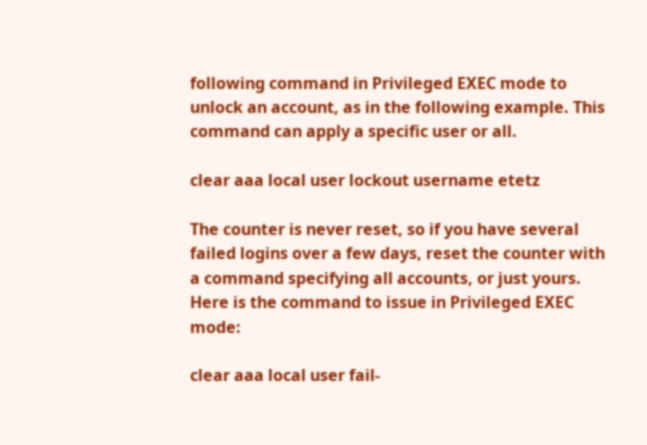following command in Privileged EXEC mode to unlock an account, as in the following example. This command can apply a specific user or all.

clear aaa local user lockout username etetz

The counter is never reset, so if you have several failed logins over a few days, reset the counter with a command specifying all accounts, or just yours. Here is the command to issue in Privileged EXEC mode:

clear aaa local user fail-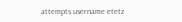attempts username etetz